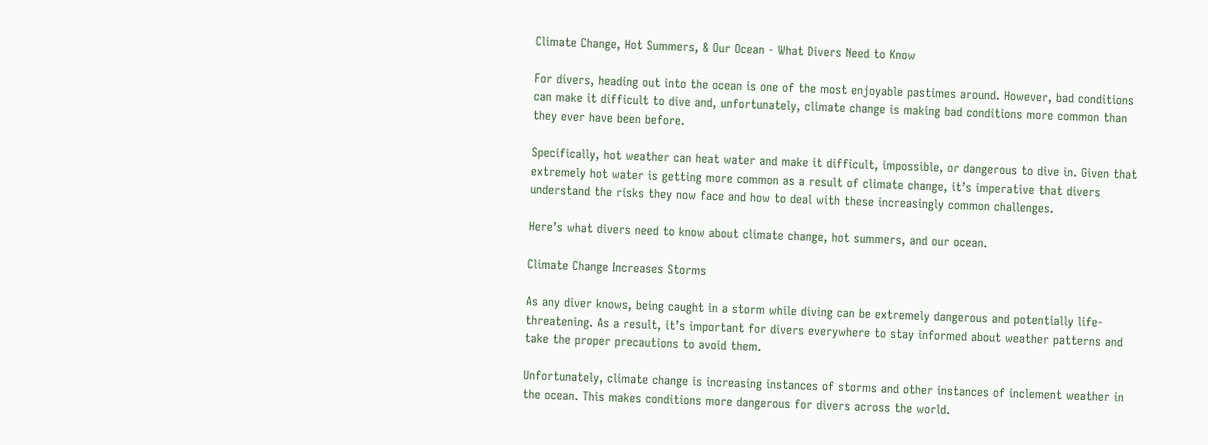Climate Change, Hot Summers, & Our Ocean - What Divers Need to Know

For divers, heading out into the ocean is one of the most enjoyable pastimes around. However, bad conditions can make it difficult to dive and, unfortunately, climate change is making bad conditions more common than they ever have been before.

Specifically, hot weather can heat water and make it difficult, impossible, or dangerous to dive in. Given that extremely hot water is getting more common as a result of climate change, it’s imperative that divers understand the risks they now face and how to deal with these increasingly common challenges.

Here’s what divers need to know about climate change, hot summers, and our ocean.

Climate Change Increases Storms

As any diver knows, being caught in a storm while diving can be extremely dangerous and potentially life-threatening. As a result, it’s important for divers everywhere to stay informed about weather patterns and take the proper precautions to avoid them.

Unfortunately, climate change is increasing instances of storms and other instances of inclement weather in the ocean. This makes conditions more dangerous for divers across the world.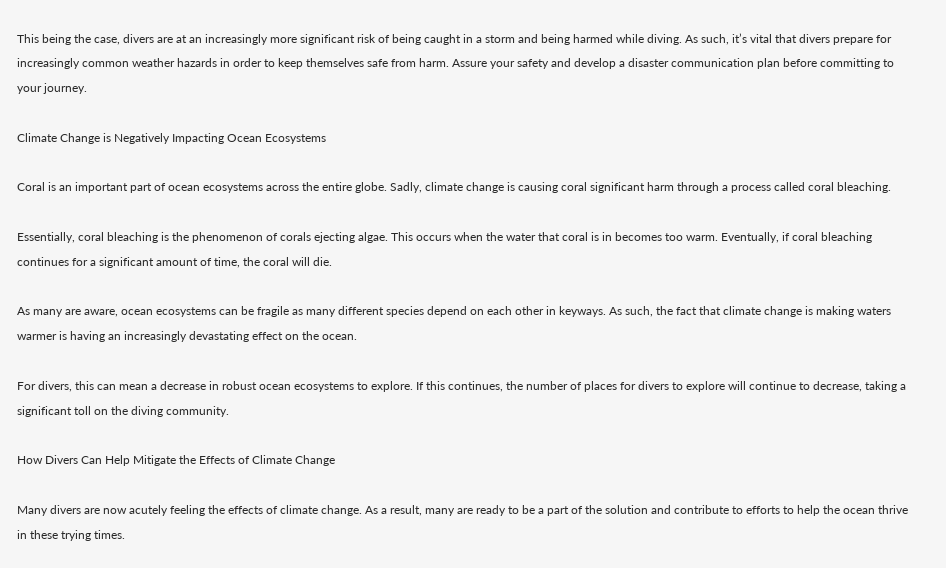This being the case, divers are at an increasingly more significant risk of being caught in a storm and being harmed while diving. As such, it’s vital that divers prepare for increasingly common weather hazards in order to keep themselves safe from harm. Assure your safety and develop a disaster communication plan before committing to your journey.

Climate Change is Negatively Impacting Ocean Ecosystems

Coral is an important part of ocean ecosystems across the entire globe. Sadly, climate change is causing coral significant harm through a process called coral bleaching.

Essentially, coral bleaching is the phenomenon of corals ejecting algae. This occurs when the water that coral is in becomes too warm. Eventually, if coral bleaching continues for a significant amount of time, the coral will die.

As many are aware, ocean ecosystems can be fragile as many different species depend on each other in keyways. As such, the fact that climate change is making waters warmer is having an increasingly devastating effect on the ocean.

For divers, this can mean a decrease in robust ocean ecosystems to explore. If this continues, the number of places for divers to explore will continue to decrease, taking a significant toll on the diving community.

How Divers Can Help Mitigate the Effects of Climate Change

Many divers are now acutely feeling the effects of climate change. As a result, many are ready to be a part of the solution and contribute to efforts to help the ocean thrive in these trying times.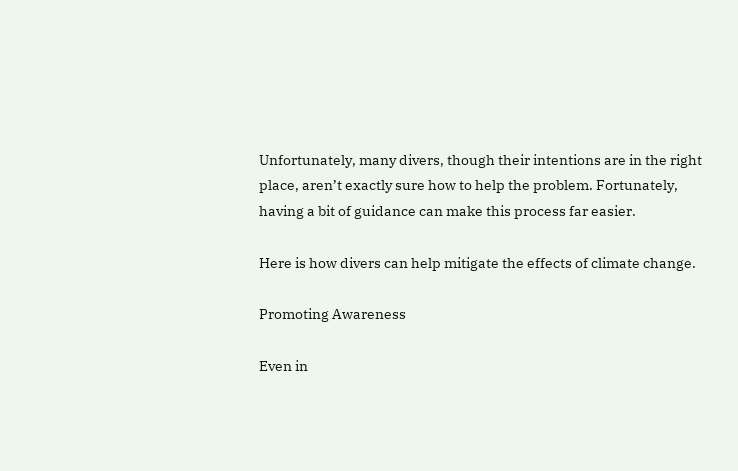Unfortunately, many divers, though their intentions are in the right place, aren’t exactly sure how to help the problem. Fortunately, having a bit of guidance can make this process far easier.

Here is how divers can help mitigate the effects of climate change.

Promoting Awareness

Even in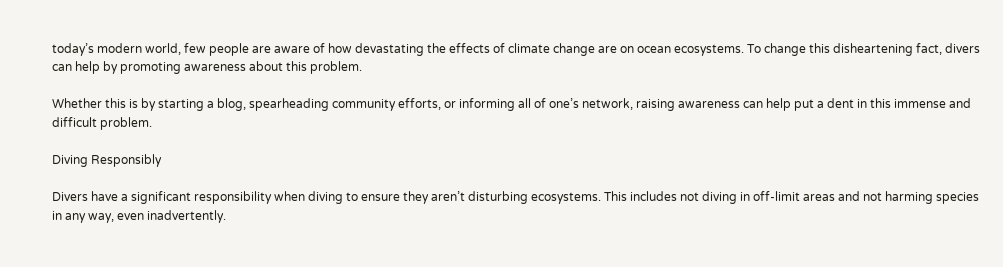today’s modern world, few people are aware of how devastating the effects of climate change are on ocean ecosystems. To change this disheartening fact, divers can help by promoting awareness about this problem.

Whether this is by starting a blog, spearheading community efforts, or informing all of one’s network, raising awareness can help put a dent in this immense and difficult problem.

Diving Responsibly

Divers have a significant responsibility when diving to ensure they aren’t disturbing ecosystems. This includes not diving in off-limit areas and not harming species in any way, even inadvertently.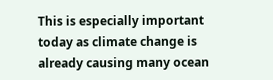This is especially important today as climate change is already causing many ocean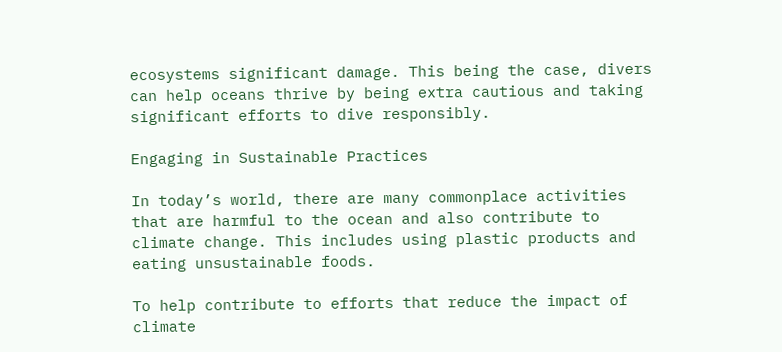ecosystems significant damage. This being the case, divers can help oceans thrive by being extra cautious and taking significant efforts to dive responsibly.

Engaging in Sustainable Practices

In today’s world, there are many commonplace activities that are harmful to the ocean and also contribute to climate change. This includes using plastic products and eating unsustainable foods.

To help contribute to efforts that reduce the impact of climate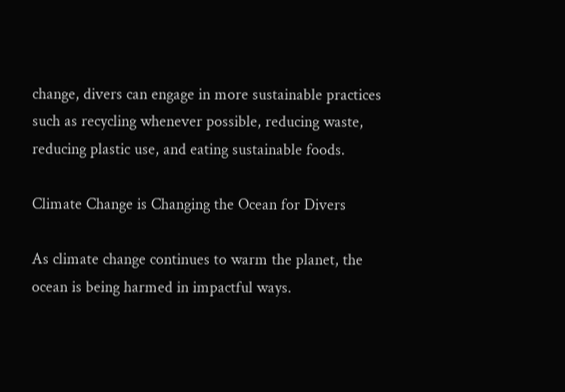change, divers can engage in more sustainable practices such as recycling whenever possible, reducing waste, reducing plastic use, and eating sustainable foods.

Climate Change is Changing the Ocean for Divers

As climate change continues to warm the planet, the ocean is being harmed in impactful ways.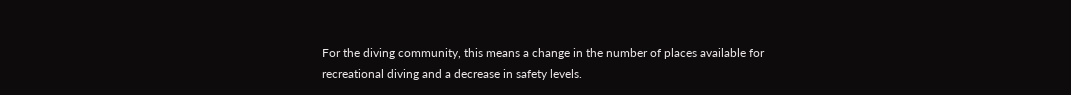For the diving community, this means a change in the number of places available for recreational diving and a decrease in safety levels.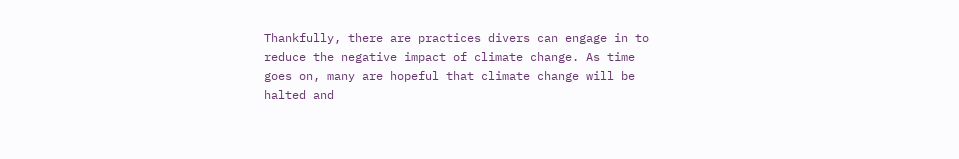Thankfully, there are practices divers can engage in to reduce the negative impact of climate change. As time goes on, many are hopeful that climate change will be halted and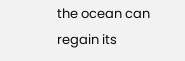the ocean can regain its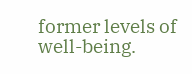former levels of well-being.